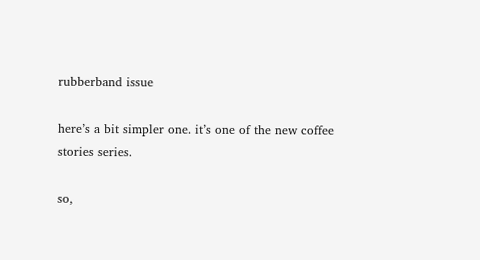rubberband issue

here’s a bit simpler one. it’s one of the new coffee stories series.

so,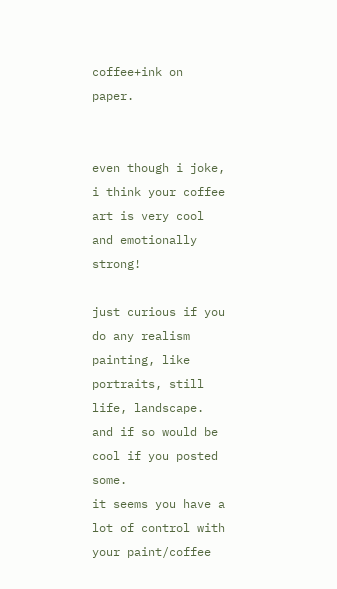coffee+ink on paper.


even though i joke, i think your coffee art is very cool and emotionally strong!

just curious if you do any realism painting, like portraits, still life, landscape. and if so would be cool if you posted some.
it seems you have a lot of control with your paint/coffee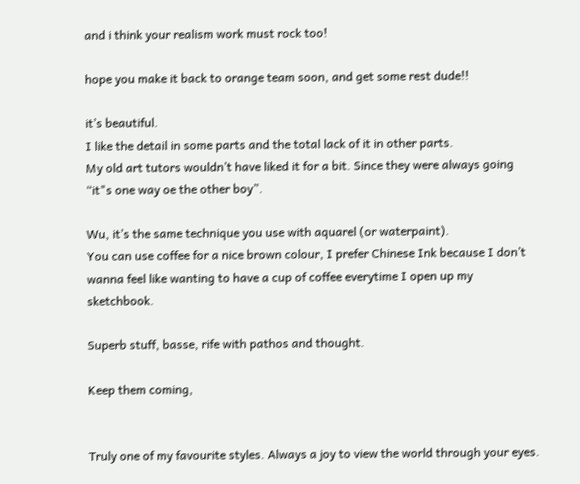and i think your realism work must rock too!

hope you make it back to orange team soon, and get some rest dude!!

it’s beautiful.
I like the detail in some parts and the total lack of it in other parts.
My old art tutors wouldn’t have liked it for a bit. Since they were always going “it"s one way oe the other boy”.

Wu, it’s the same technique you use with aquarel (or waterpaint).
You can use coffee for a nice brown colour, I prefer Chinese Ink because I don’t wanna feel like wanting to have a cup of coffee everytime I open up my sketchbook.

Superb stuff, basse, rife with pathos and thought.

Keep them coming,


Truly one of my favourite styles. Always a joy to view the world through your eyes.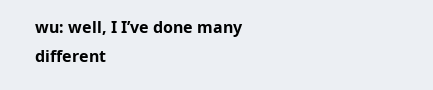wu: well, I I’ve done many different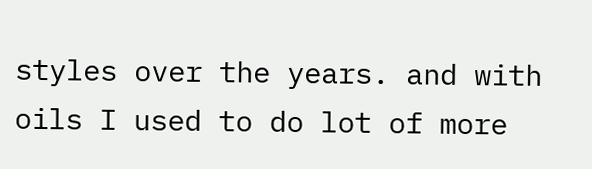styles over the years. and with oils I used to do lot of more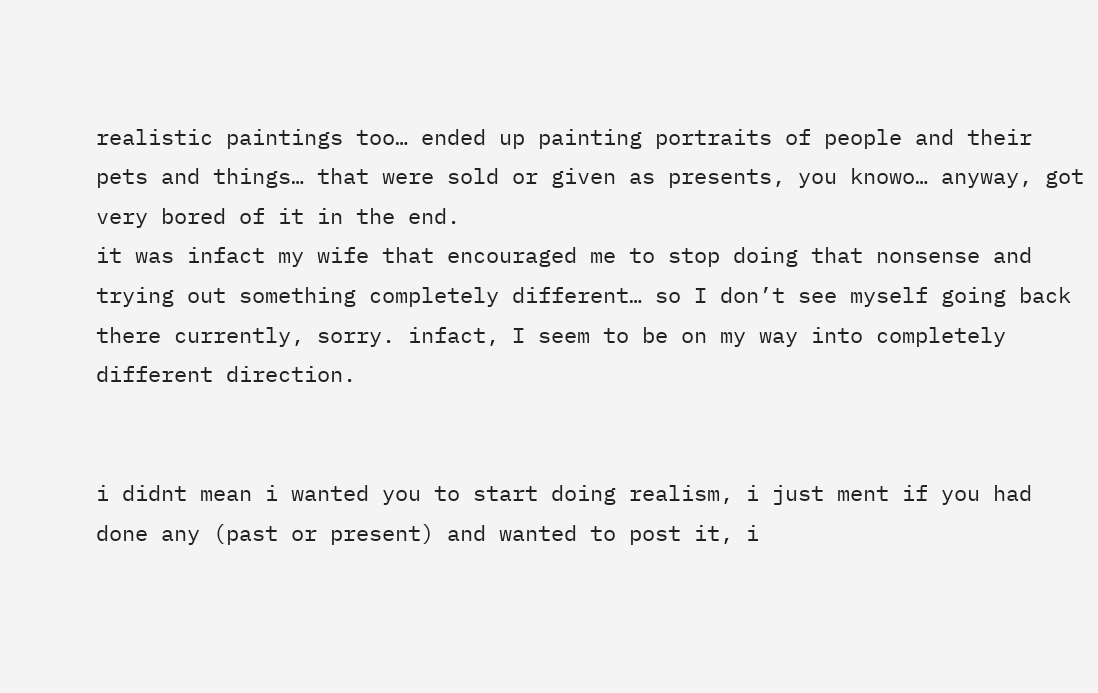realistic paintings too… ended up painting portraits of people and their pets and things… that were sold or given as presents, you knowo… anyway, got very bored of it in the end.
it was infact my wife that encouraged me to stop doing that nonsense and trying out something completely different… so I don’t see myself going back there currently, sorry. infact, I seem to be on my way into completely different direction.


i didnt mean i wanted you to start doing realism, i just ment if you had done any (past or present) and wanted to post it, i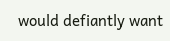would defiantly want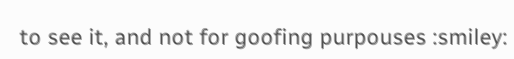to see it, and not for goofing purpouses :smiley: